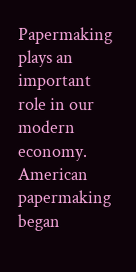Papermaking plays an important role in our modern economy. American papermaking began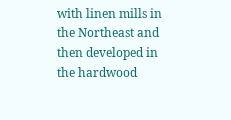with linen mills in the Northeast and then developed in the hardwood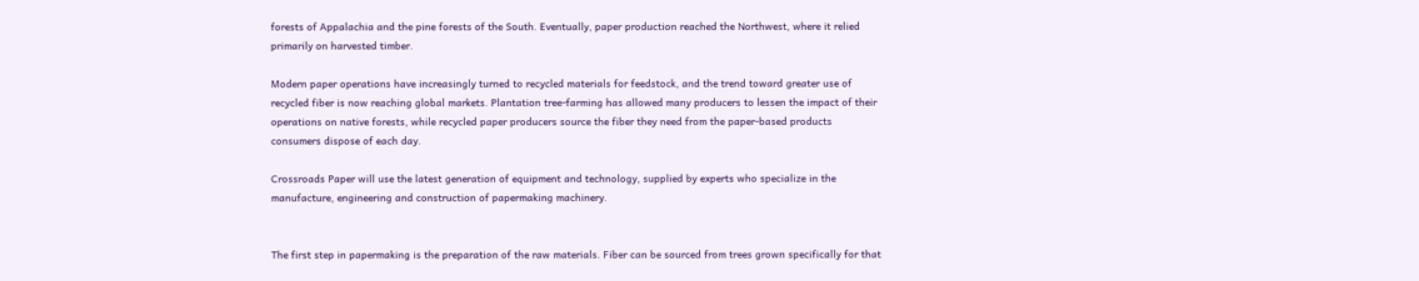forests of Appalachia and the pine forests of the South. Eventually, paper production reached the Northwest, where it relied primarily on harvested timber.

Modern paper operations have increasingly turned to recycled materials for feedstock, and the trend toward greater use of recycled fiber is now reaching global markets. Plantation tree-farming has allowed many producers to lessen the impact of their operations on native forests, while recycled paper producers source the fiber they need from the paper-based products consumers dispose of each day.

Crossroads Paper will use the latest generation of equipment and technology, supplied by experts who specialize in the manufacture, engineering and construction of papermaking machinery.


The first step in papermaking is the preparation of the raw materials. Fiber can be sourced from trees grown specifically for that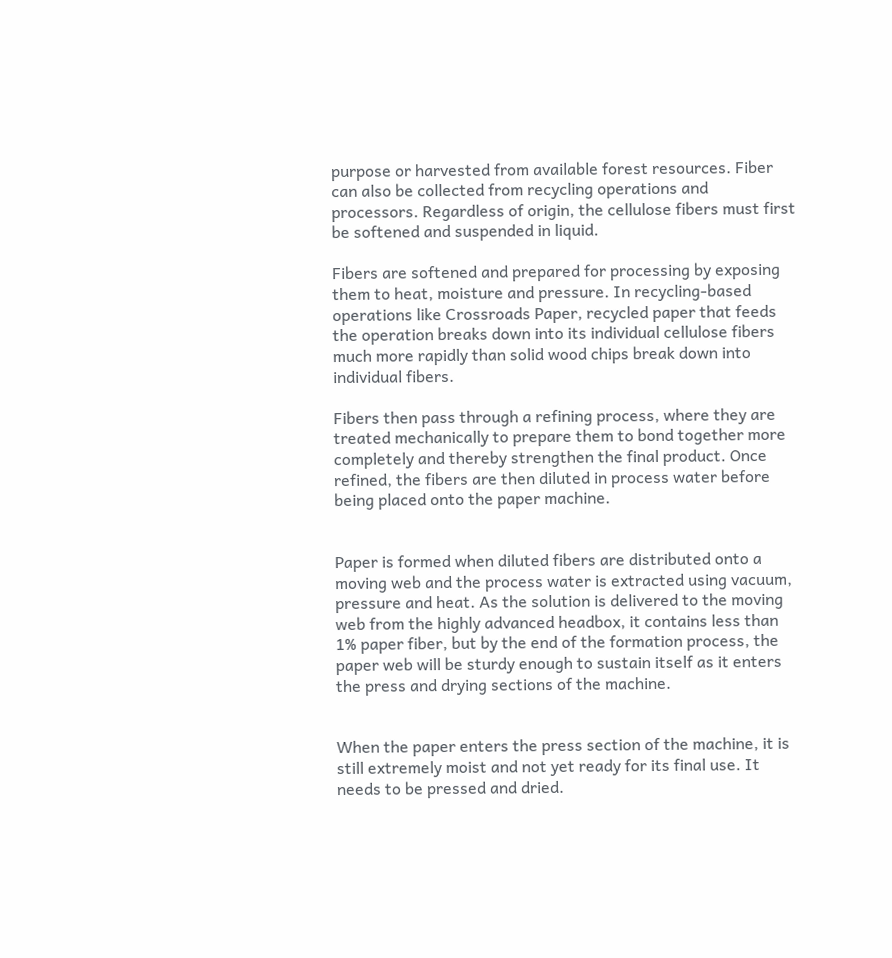purpose or harvested from available forest resources. Fiber can also be collected from recycling operations and processors. Regardless of origin, the cellulose fibers must first be softened and suspended in liquid.

Fibers are softened and prepared for processing by exposing them to heat, moisture and pressure. In recycling-based operations like Crossroads Paper, recycled paper that feeds the operation breaks down into its individual cellulose fibers much more rapidly than solid wood chips break down into individual fibers.

Fibers then pass through a refining process, where they are treated mechanically to prepare them to bond together more completely and thereby strengthen the final product. Once refined, the fibers are then diluted in process water before being placed onto the paper machine.


Paper is formed when diluted fibers are distributed onto a moving web and the process water is extracted using vacuum, pressure and heat. As the solution is delivered to the moving web from the highly advanced headbox, it contains less than 1% paper fiber, but by the end of the formation process, the paper web will be sturdy enough to sustain itself as it enters the press and drying sections of the machine.


When the paper enters the press section of the machine, it is still extremely moist and not yet ready for its final use. It needs to be pressed and dried.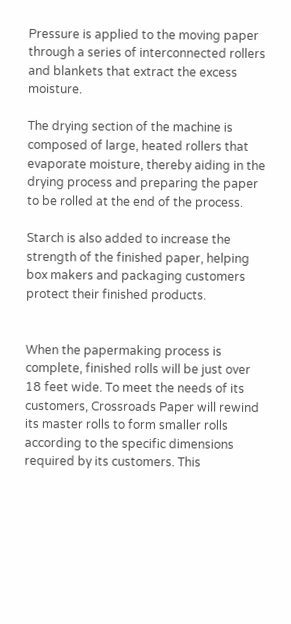Pressure is applied to the moving paper through a series of interconnected rollers and blankets that extract the excess moisture.

The drying section of the machine is composed of large, heated rollers that evaporate moisture, thereby aiding in the drying process and preparing the paper to be rolled at the end of the process.

Starch is also added to increase the strength of the finished paper, helping box makers and packaging customers protect their finished products.


When the papermaking process is complete, finished rolls will be just over 18 feet wide. To meet the needs of its customers, Crossroads Paper will rewind its master rolls to form smaller rolls according to the specific dimensions required by its customers. This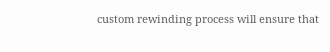custom rewinding process will ensure that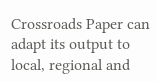Crossroads Paper can adapt its output to local, regional and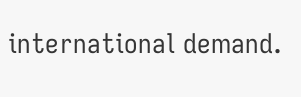international demand.